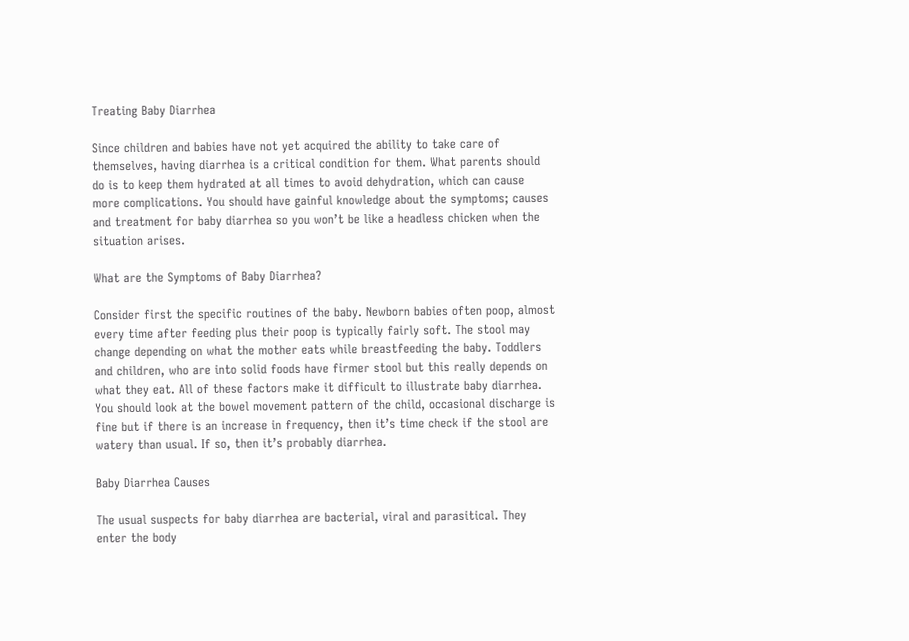Treating Baby Diarrhea

Since children and babies have not yet acquired the ability to take care of themselves, having diarrhea is a critical condition for them. What parents should do is to keep them hydrated at all times to avoid dehydration, which can cause more complications. You should have gainful knowledge about the symptoms; causes and treatment for baby diarrhea so you won’t be like a headless chicken when the situation arises.

What are the Symptoms of Baby Diarrhea?

Consider first the specific routines of the baby. Newborn babies often poop, almost every time after feeding plus their poop is typically fairly soft. The stool may change depending on what the mother eats while breastfeeding the baby. Toddlers and children, who are into solid foods have firmer stool but this really depends on what they eat. All of these factors make it difficult to illustrate baby diarrhea. You should look at the bowel movement pattern of the child, occasional discharge is fine but if there is an increase in frequency, then it’s time check if the stool are watery than usual. If so, then it’s probably diarrhea.

Baby Diarrhea Causes

The usual suspects for baby diarrhea are bacterial, viral and parasitical. They enter the body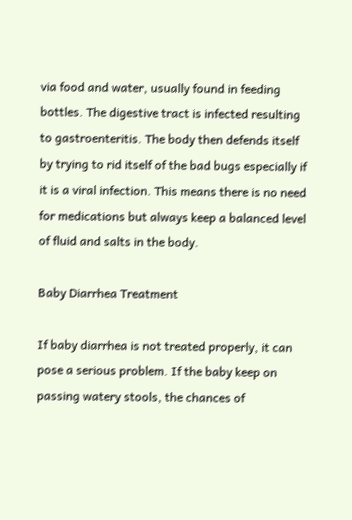via food and water, usually found in feeding bottles. The digestive tract is infected resulting to gastroenteritis. The body then defends itself by trying to rid itself of the bad bugs especially if it is a viral infection. This means there is no need for medications but always keep a balanced level of fluid and salts in the body.

Baby Diarrhea Treatment

If baby diarrhea is not treated properly, it can pose a serious problem. If the baby keep on passing watery stools, the chances of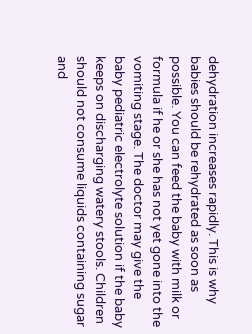dehydration increases rapidly. This is why babies should be rehydrated as soon as possible. You can feed the baby with milk or formula if he or she has not yet gone into the vomiting stage. The doctor may give the baby pediatric electrolyte solution if the baby keeps on discharging watery stools. Children should not consume liquids containing sugar and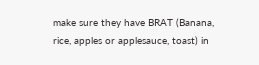make sure they have BRAT (Banana, rice, apples or applesauce, toast) in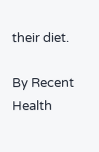their diet.

By Recent Health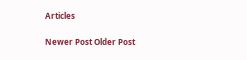Articles

Newer Post Older Post